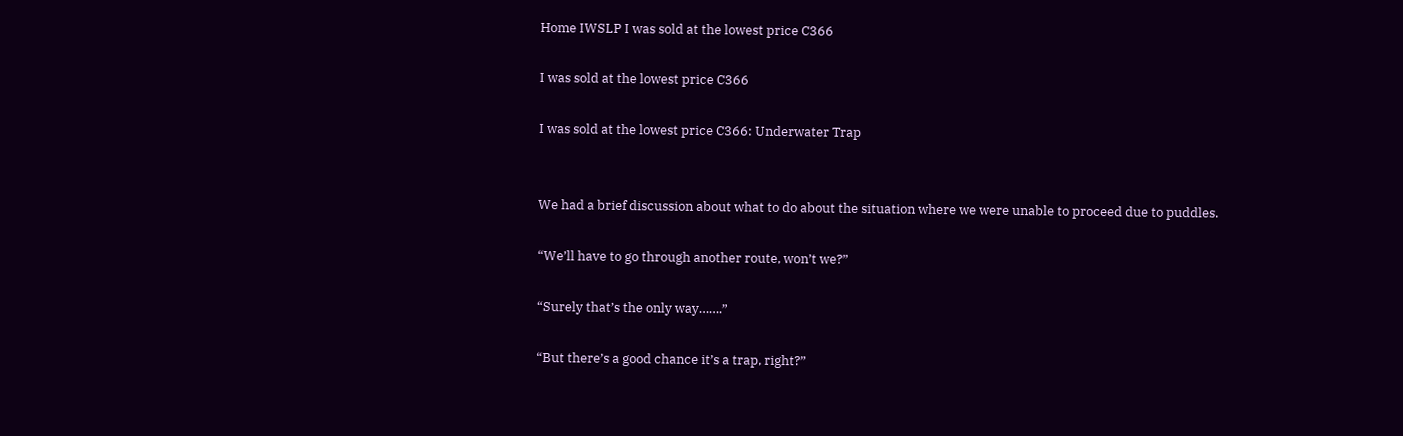Home IWSLP I was sold at the lowest price C366

I was sold at the lowest price C366

I was sold at the lowest price C366: Underwater Trap


We had a brief discussion about what to do about the situation where we were unable to proceed due to puddles.

“We’ll have to go through another route, won’t we?”

“Surely that’s the only way…….”

“But there’s a good chance it’s a trap, right?”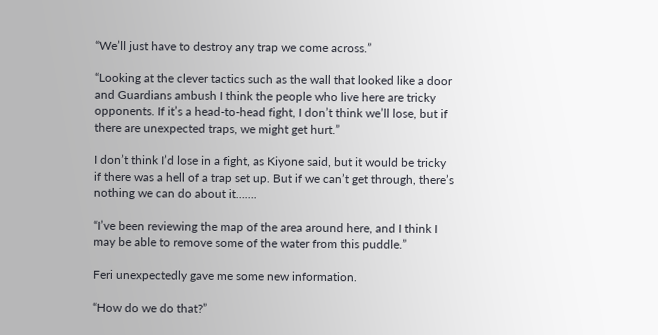“We’ll just have to destroy any trap we come across.”

“Looking at the clever tactics such as the wall that looked like a door and Guardians ambush I think the people who live here are tricky opponents. If it’s a head-to-head fight, I don’t think we’ll lose, but if there are unexpected traps, we might get hurt.”

I don’t think I’d lose in a fight, as Kiyone said, but it would be tricky if there was a hell of a trap set up. But if we can’t get through, there’s nothing we can do about it…….

“I’ve been reviewing the map of the area around here, and I think I may be able to remove some of the water from this puddle.”

Feri unexpectedly gave me some new information.

“How do we do that?”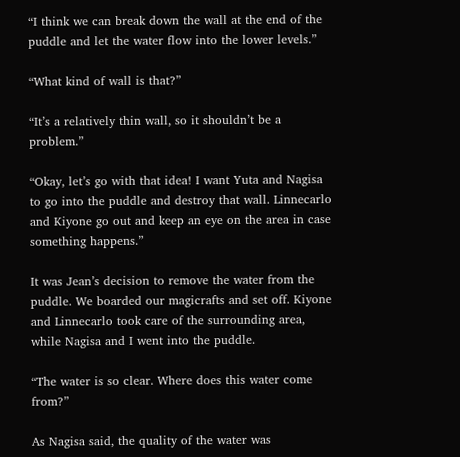“I think we can break down the wall at the end of the puddle and let the water flow into the lower levels.”

“What kind of wall is that?”

“It’s a relatively thin wall, so it shouldn’t be a problem.”

“Okay, let’s go with that idea! I want Yuta and Nagisa to go into the puddle and destroy that wall. Linnecarlo and Kiyone go out and keep an eye on the area in case something happens.”

It was Jean’s decision to remove the water from the puddle. We boarded our magicrafts and set off. Kiyone and Linnecarlo took care of the surrounding area, while Nagisa and I went into the puddle.

“The water is so clear. Where does this water come from?”

As Nagisa said, the quality of the water was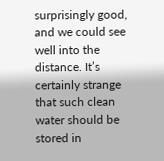surprisingly good, and we could see well into the distance. It’s certainly strange that such clean water should be stored in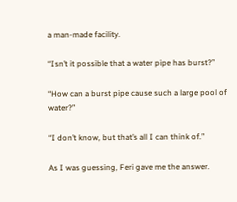a man-made facility.

“Isn’t it possible that a water pipe has burst?”

“How can a burst pipe cause such a large pool of water?”

“I don’t know, but that’s all I can think of.”

As I was guessing, Feri gave me the answer.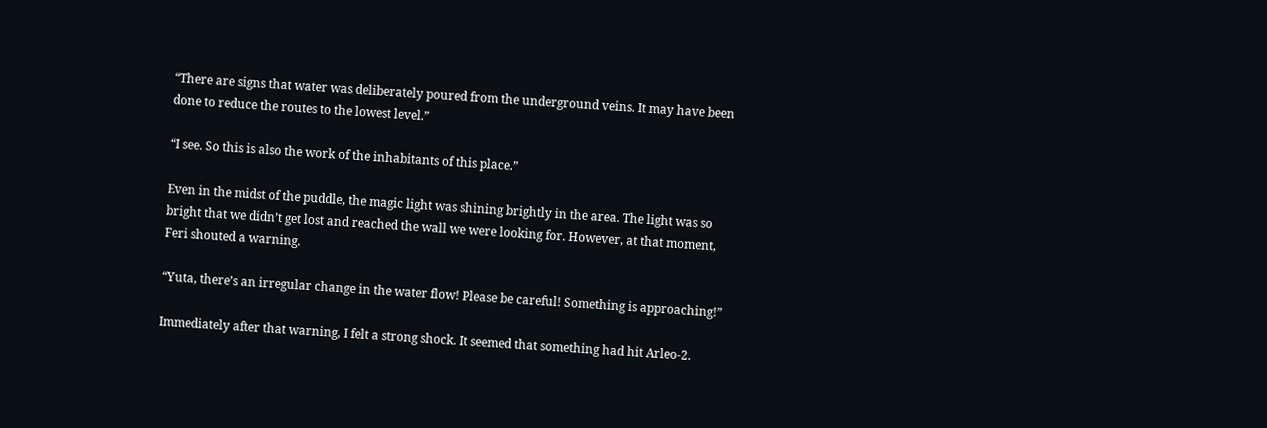“There are signs that water was deliberately poured from the underground veins. It may have been done to reduce the routes to the lowest level.”

“I see. So this is also the work of the inhabitants of this place.”

Even in the midst of the puddle, the magic light was shining brightly in the area. The light was so bright that we didn’t get lost and reached the wall we were looking for. However, at that moment, Feri shouted a warning.

“Yuta, there’s an irregular change in the water flow! Please be careful! Something is approaching!”

Immediately after that warning, I felt a strong shock. It seemed that something had hit Arleo-2.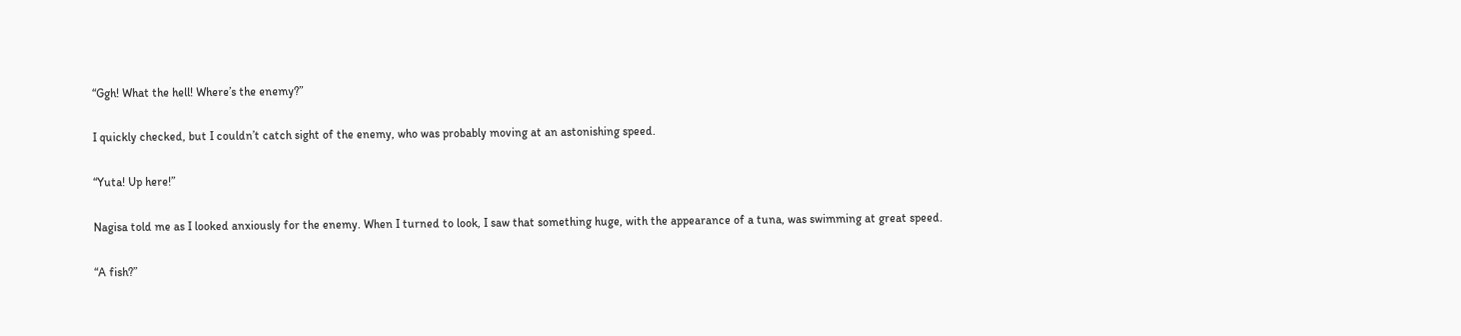“Ggh! What the hell! Where’s the enemy?”

I quickly checked, but I couldn’t catch sight of the enemy, who was probably moving at an astonishing speed.

“Yuta! Up here!”

Nagisa told me as I looked anxiously for the enemy. When I turned to look, I saw that something huge, with the appearance of a tuna, was swimming at great speed.

“A fish?”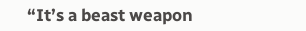“It’s a beast weapon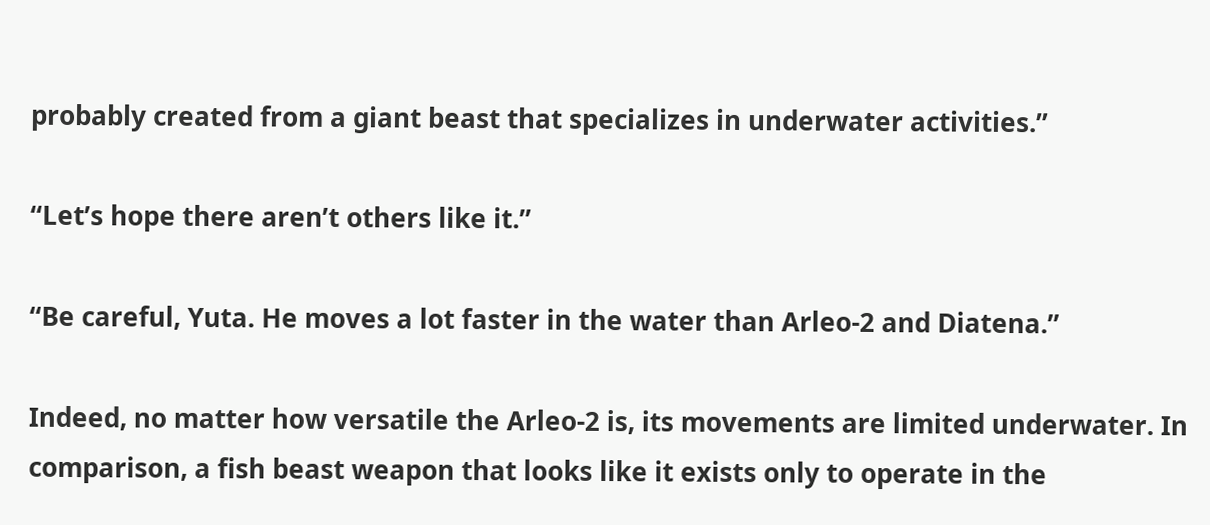probably created from a giant beast that specializes in underwater activities.”

“Let’s hope there aren’t others like it.”

“Be careful, Yuta. He moves a lot faster in the water than Arleo-2 and Diatena.”

Indeed, no matter how versatile the Arleo-2 is, its movements are limited underwater. In comparison, a fish beast weapon that looks like it exists only to operate in the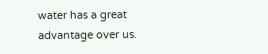water has a great advantage over us.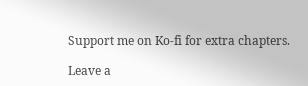Support me on Ko-fi for extra chapters.

Leave a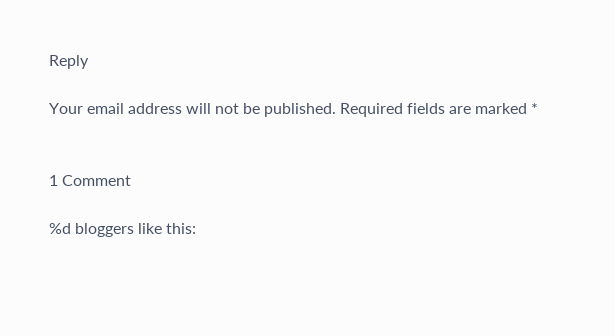Reply

Your email address will not be published. Required fields are marked *


1 Comment

%d bloggers like this: